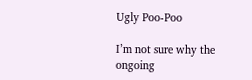Ugly Poo-Poo

I’m not sure why the ongoing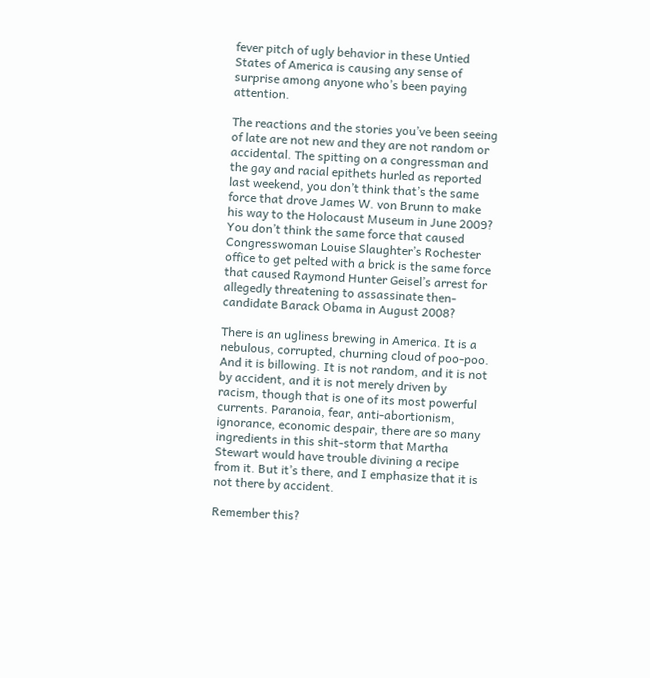fever pitch of ugly behavior in these Untied States of America is causing any sense of surprise among anyone who’s been paying attention.

The reactions and the stories you’ve been seeing of late are not new and they are not random or accidental. The spitting on a congressman and the gay and racial epithets hurled as reported last weekend, you don’t think that’s the same force that drove James W. von Brunn to make his way to the Holocaust Museum in June 2009? You don’t think the same force that caused Congresswoman Louise Slaughter’s Rochester office to get pelted with a brick is the same force that caused Raymond Hunter Geisel’s arrest for allegedly threatening to assassinate then-candidate Barack Obama in August 2008?

There is an ugliness brewing in America. It is a nebulous, corrupted, churning cloud of poo-poo. And it is billowing. It is not random, and it is not by accident, and it is not merely driven by racism, though that is one of its most powerful currents. Paranoia, fear, anti-abortionism, ignorance, economic despair, there are so many ingredients in this shit-storm that Martha Stewart would have trouble divining a recipe from it. But it’s there, and I emphasize that it is not there by accident.

Remember this?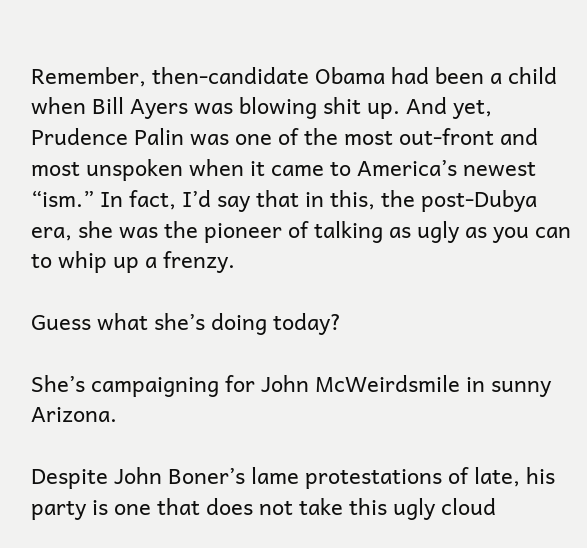Remember, then-candidate Obama had been a child when Bill Ayers was blowing shit up. And yet, Prudence Palin was one of the most out-front and most unspoken when it came to America’s newest “ism.” In fact, I’d say that in this, the post-Dubya era, she was the pioneer of talking as ugly as you can to whip up a frenzy.

Guess what she’s doing today?

She’s campaigning for John McWeirdsmile in sunny Arizona.

Despite John Boner’s lame protestations of late, his party is one that does not take this ugly cloud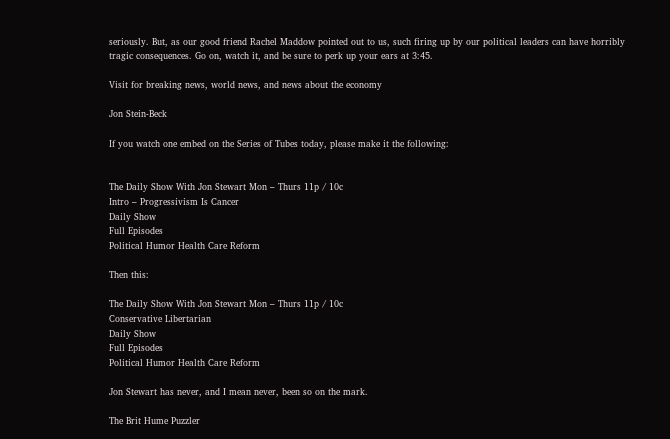seriously. But, as our good friend Rachel Maddow pointed out to us, such firing up by our political leaders can have horribly tragic consequences. Go on, watch it, and be sure to perk up your ears at 3:45.

Visit for breaking news, world news, and news about the economy

Jon Stein-Beck

If you watch one embed on the Series of Tubes today, please make it the following:


The Daily Show With Jon Stewart Mon – Thurs 11p / 10c
Intro – Progressivism Is Cancer
Daily Show
Full Episodes
Political Humor Health Care Reform

Then this:

The Daily Show With Jon Stewart Mon – Thurs 11p / 10c
Conservative Libertarian
Daily Show
Full Episodes
Political Humor Health Care Reform

Jon Stewart has never, and I mean never, been so on the mark.

The Brit Hume Puzzler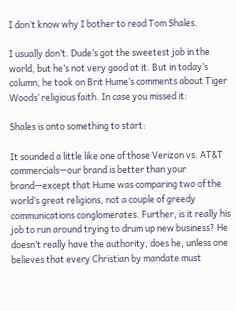I don’t know why I bother to read Tom Shales.

I usually don’t. Dude’s got the sweetest job in the world, but he’s not very good at it. But in today’s column, he took on Brit Hume’s comments about Tiger Woods’ religious faith. In case you missed it:

Shales is onto something to start:

It sounded a little like one of those Verizon vs. AT&T commercials—our brand is better than your brand—except that Hume was comparing two of the world’s great religions, not a couple of greedy communications conglomerates. Further, is it really his job to run around trying to drum up new business? He doesn’t really have the authority, does he, unless one believes that every Christian by mandate must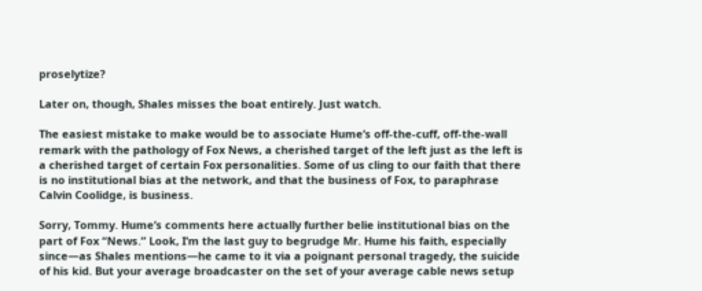proselytize?

Later on, though, Shales misses the boat entirely. Just watch.

The easiest mistake to make would be to associate Hume’s off-the-cuff, off-the-wall remark with the pathology of Fox News, a cherished target of the left just as the left is a cherished target of certain Fox personalities. Some of us cling to our faith that there is no institutional bias at the network, and that the business of Fox, to paraphrase Calvin Coolidge, is business.

Sorry, Tommy. Hume’s comments here actually further belie institutional bias on the part of Fox “News.” Look, I’m the last guy to begrudge Mr. Hume his faith, especially since—as Shales mentions—he came to it via a poignant personal tragedy, the suicide of his kid. But your average broadcaster on the set of your average cable news setup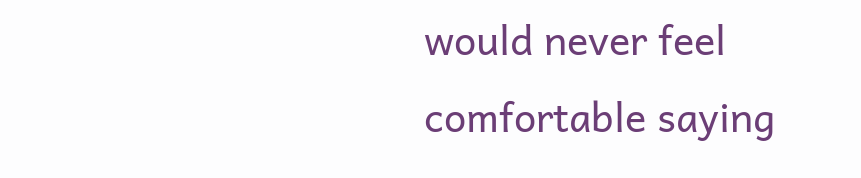would never feel comfortable saying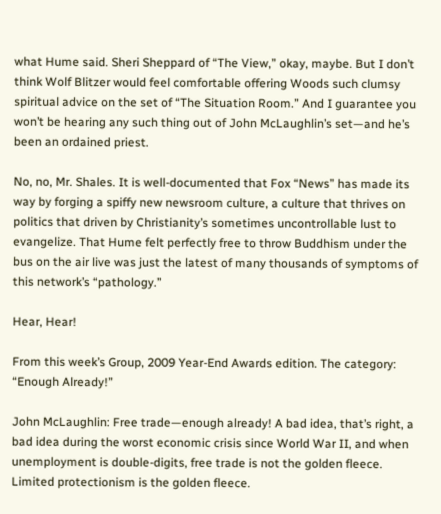what Hume said. Sheri Sheppard of “The View,” okay, maybe. But I don’t think Wolf Blitzer would feel comfortable offering Woods such clumsy spiritual advice on the set of “The Situation Room.” And I guarantee you won’t be hearing any such thing out of John McLaughlin’s set—and he’s been an ordained priest.

No, no, Mr. Shales. It is well-documented that Fox “News” has made its way by forging a spiffy new newsroom culture, a culture that thrives on politics that driven by Christianity’s sometimes uncontrollable lust to evangelize. That Hume felt perfectly free to throw Buddhism under the bus on the air live was just the latest of many thousands of symptoms of this network’s “pathology.”

Hear, Hear!

From this week’s Group, 2009 Year-End Awards edition. The category: “Enough Already!”

John McLaughlin: Free trade—enough already! A bad idea, that’s right, a bad idea during the worst economic crisis since World War II, and when unemployment is double-digits, free trade is not the golden fleece. Limited protectionism is the golden fleece.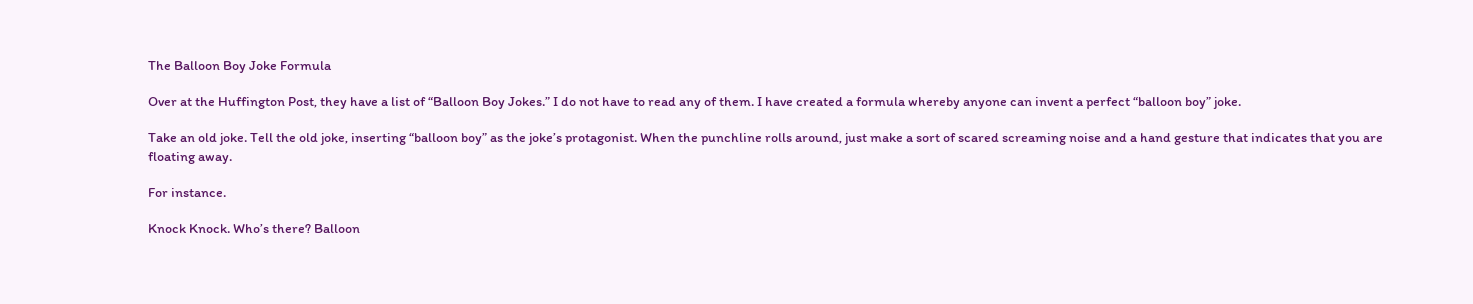The Balloon Boy Joke Formula

Over at the Huffington Post, they have a list of “Balloon Boy Jokes.” I do not have to read any of them. I have created a formula whereby anyone can invent a perfect “balloon boy” joke.

Take an old joke. Tell the old joke, inserting “balloon boy” as the joke’s protagonist. When the punchline rolls around, just make a sort of scared screaming noise and a hand gesture that indicates that you are floating away.

For instance.

Knock Knock. Who’s there? Balloon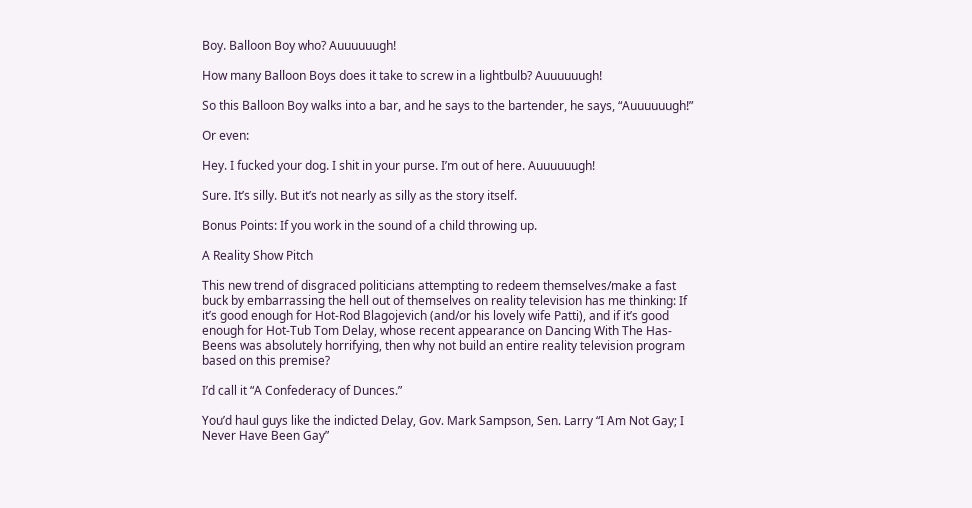Boy. Balloon Boy who? Auuuuuugh!

How many Balloon Boys does it take to screw in a lightbulb? Auuuuuugh!

So this Balloon Boy walks into a bar, and he says to the bartender, he says, “Auuuuuugh!”

Or even:

Hey. I fucked your dog. I shit in your purse. I’m out of here. Auuuuuugh!

Sure. It’s silly. But it’s not nearly as silly as the story itself.

Bonus Points: If you work in the sound of a child throwing up.

A Reality Show Pitch

This new trend of disgraced politicians attempting to redeem themselves/make a fast buck by embarrassing the hell out of themselves on reality television has me thinking: If it’s good enough for Hot-Rod Blagojevich (and/or his lovely wife Patti), and if it’s good enough for Hot-Tub Tom Delay, whose recent appearance on Dancing With The Has-Beens was absolutely horrifying, then why not build an entire reality television program based on this premise?

I’d call it “A Confederacy of Dunces.”

You’d haul guys like the indicted Delay, Gov. Mark Sampson, Sen. Larry “I Am Not Gay; I Never Have Been Gay”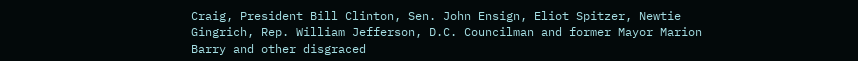Craig, President Bill Clinton, Sen. John Ensign, Eliot Spitzer, Newtie Gingrich, Rep. William Jefferson, D.C. Councilman and former Mayor Marion Barry and other disgraced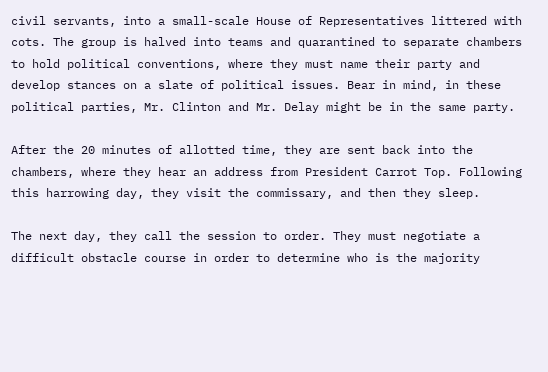civil servants, into a small-scale House of Representatives littered with cots. The group is halved into teams and quarantined to separate chambers to hold political conventions, where they must name their party and develop stances on a slate of political issues. Bear in mind, in these political parties, Mr. Clinton and Mr. Delay might be in the same party.

After the 20 minutes of allotted time, they are sent back into the chambers, where they hear an address from President Carrot Top. Following this harrowing day, they visit the commissary, and then they sleep.

The next day, they call the session to order. They must negotiate a difficult obstacle course in order to determine who is the majority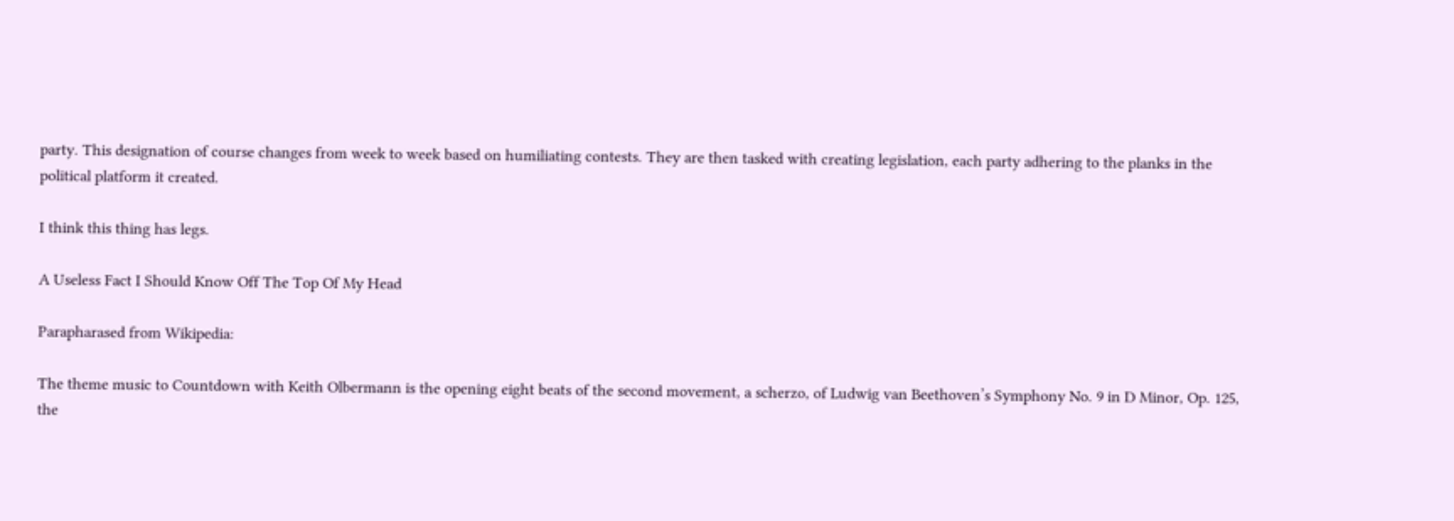party. This designation of course changes from week to week based on humiliating contests. They are then tasked with creating legislation, each party adhering to the planks in the political platform it created.

I think this thing has legs.

A Useless Fact I Should Know Off The Top Of My Head

Parapharased from Wikipedia:

The theme music to Countdown with Keith Olbermann is the opening eight beats of the second movement, a scherzo, of Ludwig van Beethoven’s Symphony No. 9 in D Minor, Op. 125, the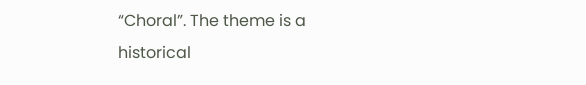“Choral”. The theme is a historical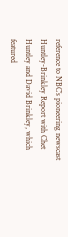reference to NBC’s pioneering newscast Huntley-Brinkley Report with Chet Huntley and David Brinkley, which featured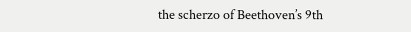the scherzo of Beethoven’s 9th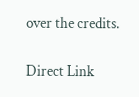over the credits.

Direct Link